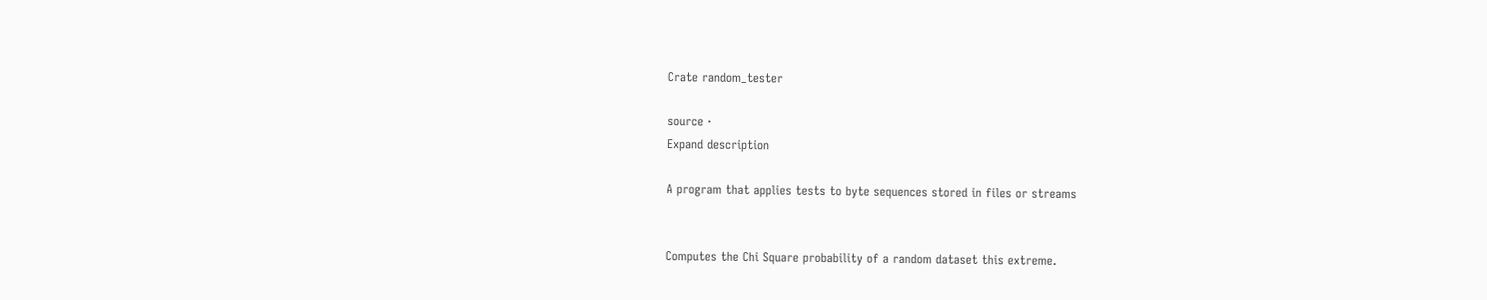Crate random_tester

source ·
Expand description

A program that applies tests to byte sequences stored in files or streams


Computes the Chi Square probability of a random dataset this extreme.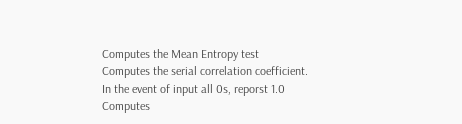Computes the Mean Entropy test
Computes the serial correlation coefficient. In the event of input all 0s, reporst 1.0
Computes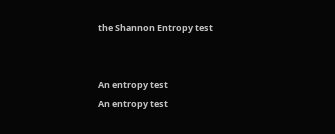the Shannon Entropy test


An entropy test
An entropy test